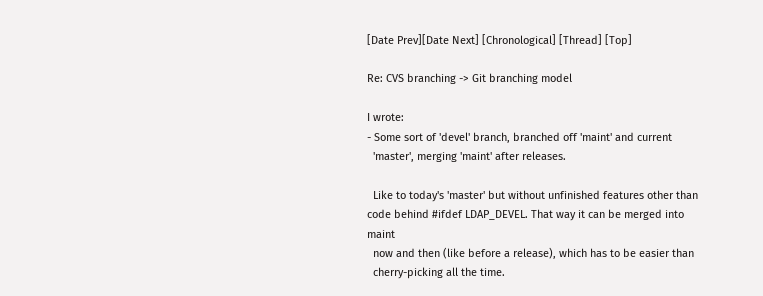[Date Prev][Date Next] [Chronological] [Thread] [Top]

Re: CVS branching -> Git branching model

I wrote:
- Some sort of 'devel' branch, branched off 'maint' and current
  'master', merging 'maint' after releases.

  Like to today's 'master' but without unfinished features other than
code behind #ifdef LDAP_DEVEL. That way it can be merged into maint
  now and then (like before a release), which has to be easier than
  cherry-picking all the time.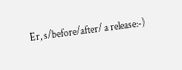Er, s/before/after/ a release:-)